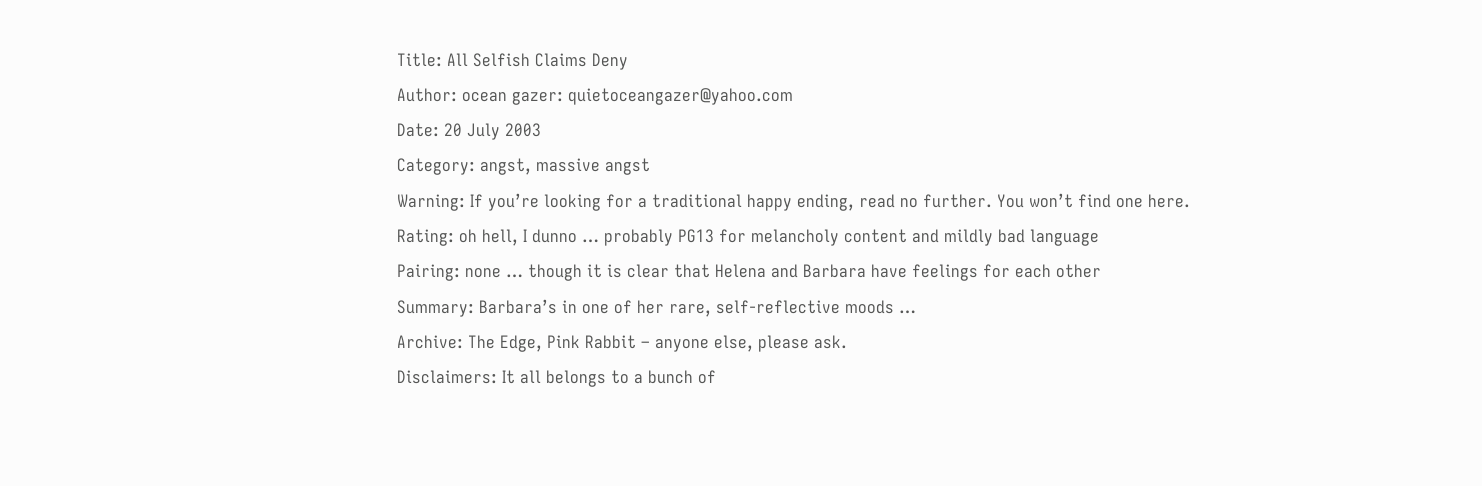Title: All Selfish Claims Deny
Author: ocean gazer: quietoceangazer@yahoo.com
Date: 20 July 2003
Category: angst, massive angst
Warning: If you’re looking for a traditional happy ending, read no further. You won’t find one here.
Rating: oh hell, I dunno … probably PG13 for melancholy content and mildly bad language
Pairing: none … though it is clear that Helena and Barbara have feelings for each other
Summary: Barbara’s in one of her rare, self-reflective moods …
Archive: The Edge, Pink Rabbit – anyone else, please ask.
Disclaimers: It all belongs to a bunch of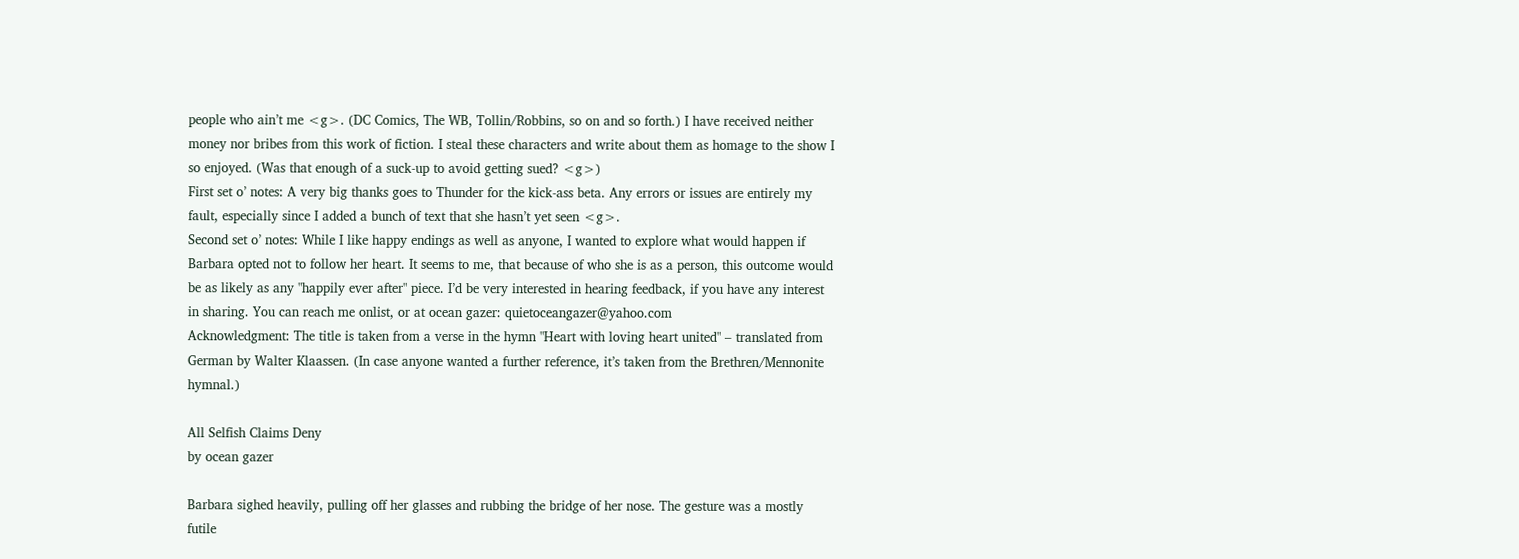people who ain’t me <g>. (DC Comics, The WB, Tollin/Robbins, so on and so forth.) I have received neither money nor bribes from this work of fiction. I steal these characters and write about them as homage to the show I so enjoyed. (Was that enough of a suck-up to avoid getting sued? <g>)
First set o’ notes: A very big thanks goes to Thunder for the kick-ass beta. Any errors or issues are entirely my fault, especially since I added a bunch of text that she hasn’t yet seen <g>.
Second set o’ notes: While I like happy endings as well as anyone, I wanted to explore what would happen if Barbara opted not to follow her heart. It seems to me, that because of who she is as a person, this outcome would be as likely as any "happily ever after" piece. I’d be very interested in hearing feedback, if you have any interest in sharing. You can reach me onlist, or at ocean gazer: quietoceangazer@yahoo.com
Acknowledgment: The title is taken from a verse in the hymn "Heart with loving heart united" – translated from German by Walter Klaassen. (In case anyone wanted a further reference, it’s taken from the Brethren/Mennonite hymnal.)

All Selfish Claims Deny
by ocean gazer

Barbara sighed heavily, pulling off her glasses and rubbing the bridge of her nose. The gesture was a mostly futile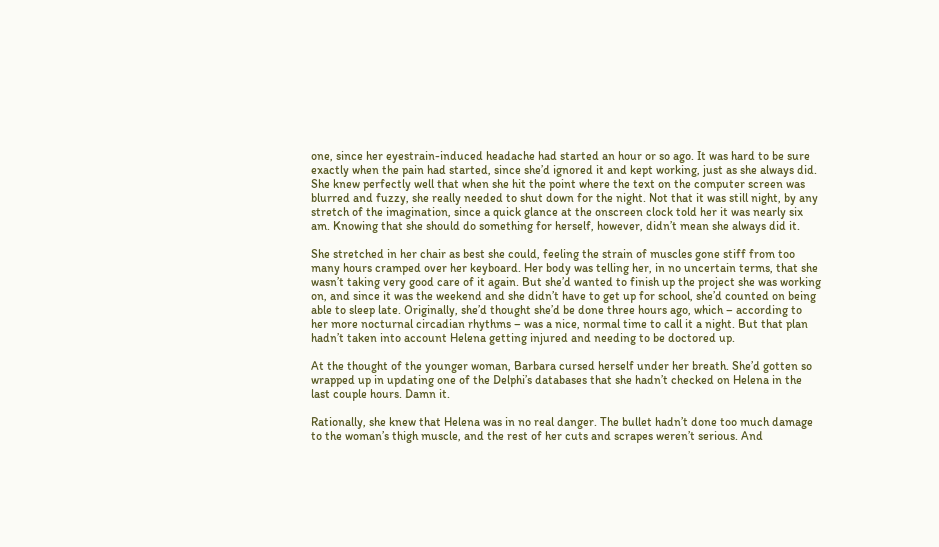one, since her eyestrain-induced headache had started an hour or so ago. It was hard to be sure exactly when the pain had started, since she’d ignored it and kept working, just as she always did. She knew perfectly well that when she hit the point where the text on the computer screen was blurred and fuzzy, she really needed to shut down for the night. Not that it was still night, by any stretch of the imagination, since a quick glance at the onscreen clock told her it was nearly six am. Knowing that she should do something for herself, however, didn’t mean she always did it.

She stretched in her chair as best she could, feeling the strain of muscles gone stiff from too many hours cramped over her keyboard. Her body was telling her, in no uncertain terms, that she wasn’t taking very good care of it again. But she’d wanted to finish up the project she was working on, and since it was the weekend and she didn’t have to get up for school, she’d counted on being able to sleep late. Originally, she’d thought she’d be done three hours ago, which – according to her more nocturnal circadian rhythms – was a nice, normal time to call it a night. But that plan hadn’t taken into account Helena getting injured and needing to be doctored up.

At the thought of the younger woman, Barbara cursed herself under her breath. She’d gotten so wrapped up in updating one of the Delphi’s databases that she hadn’t checked on Helena in the last couple hours. Damn it.

Rationally, she knew that Helena was in no real danger. The bullet hadn’t done too much damage to the woman’s thigh muscle, and the rest of her cuts and scrapes weren’t serious. And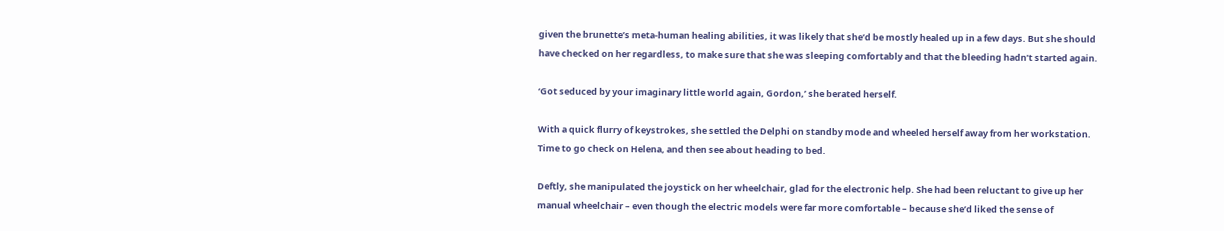given the brunette’s meta-human healing abilities, it was likely that she’d be mostly healed up in a few days. But she should have checked on her regardless, to make sure that she was sleeping comfortably and that the bleeding hadn’t started again.

‘Got seduced by your imaginary little world again, Gordon,’ she berated herself.

With a quick flurry of keystrokes, she settled the Delphi on standby mode and wheeled herself away from her workstation. Time to go check on Helena, and then see about heading to bed.

Deftly, she manipulated the joystick on her wheelchair, glad for the electronic help. She had been reluctant to give up her manual wheelchair – even though the electric models were far more comfortable – because she’d liked the sense of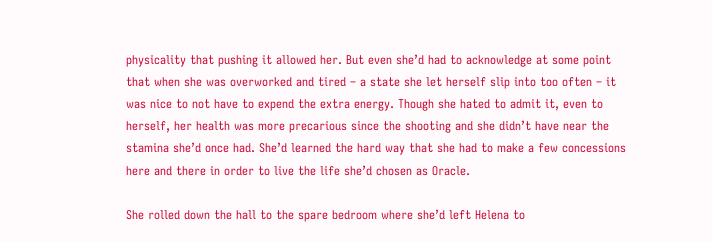physicality that pushing it allowed her. But even she’d had to acknowledge at some point that when she was overworked and tired – a state she let herself slip into too often – it was nice to not have to expend the extra energy. Though she hated to admit it, even to herself, her health was more precarious since the shooting and she didn’t have near the stamina she’d once had. She’d learned the hard way that she had to make a few concessions here and there in order to live the life she’d chosen as Oracle.

She rolled down the hall to the spare bedroom where she’d left Helena to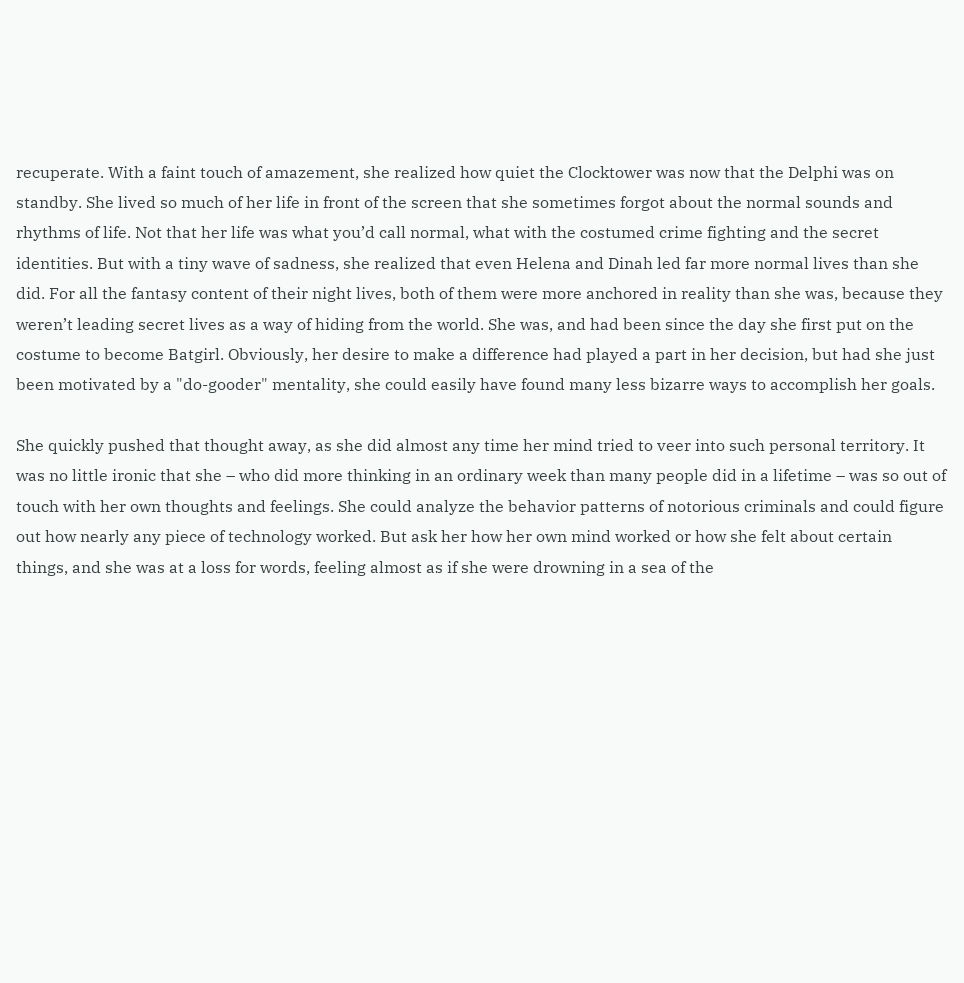recuperate. With a faint touch of amazement, she realized how quiet the Clocktower was now that the Delphi was on standby. She lived so much of her life in front of the screen that she sometimes forgot about the normal sounds and rhythms of life. Not that her life was what you’d call normal, what with the costumed crime fighting and the secret identities. But with a tiny wave of sadness, she realized that even Helena and Dinah led far more normal lives than she did. For all the fantasy content of their night lives, both of them were more anchored in reality than she was, because they weren’t leading secret lives as a way of hiding from the world. She was, and had been since the day she first put on the costume to become Batgirl. Obviously, her desire to make a difference had played a part in her decision, but had she just been motivated by a "do-gooder" mentality, she could easily have found many less bizarre ways to accomplish her goals.

She quickly pushed that thought away, as she did almost any time her mind tried to veer into such personal territory. It was no little ironic that she – who did more thinking in an ordinary week than many people did in a lifetime – was so out of touch with her own thoughts and feelings. She could analyze the behavior patterns of notorious criminals and could figure out how nearly any piece of technology worked. But ask her how her own mind worked or how she felt about certain things, and she was at a loss for words, feeling almost as if she were drowning in a sea of the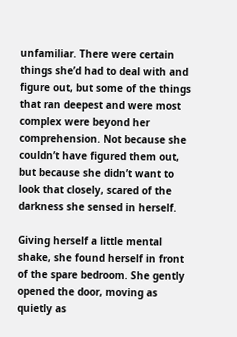unfamiliar. There were certain things she’d had to deal with and figure out, but some of the things that ran deepest and were most complex were beyond her comprehension. Not because she couldn’t have figured them out, but because she didn’t want to look that closely, scared of the darkness she sensed in herself.

Giving herself a little mental shake, she found herself in front of the spare bedroom. She gently opened the door, moving as quietly as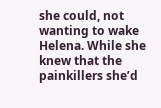she could, not wanting to wake Helena. While she knew that the painkillers she’d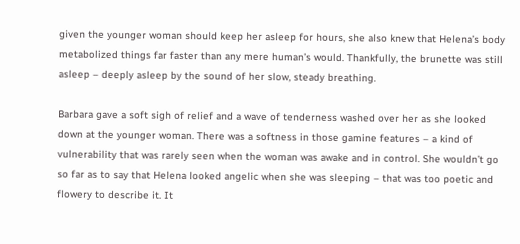given the younger woman should keep her asleep for hours, she also knew that Helena’s body metabolized things far faster than any mere human’s would. Thankfully, the brunette was still asleep – deeply asleep by the sound of her slow, steady breathing.

Barbara gave a soft sigh of relief and a wave of tenderness washed over her as she looked down at the younger woman. There was a softness in those gamine features – a kind of vulnerability that was rarely seen when the woman was awake and in control. She wouldn’t go so far as to say that Helena looked angelic when she was sleeping – that was too poetic and flowery to describe it. It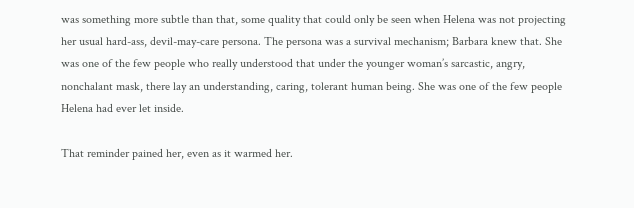was something more subtle than that, some quality that could only be seen when Helena was not projecting her usual hard-ass, devil-may-care persona. The persona was a survival mechanism; Barbara knew that. She was one of the few people who really understood that under the younger woman’s sarcastic, angry, nonchalant mask, there lay an understanding, caring, tolerant human being. She was one of the few people Helena had ever let inside.

That reminder pained her, even as it warmed her.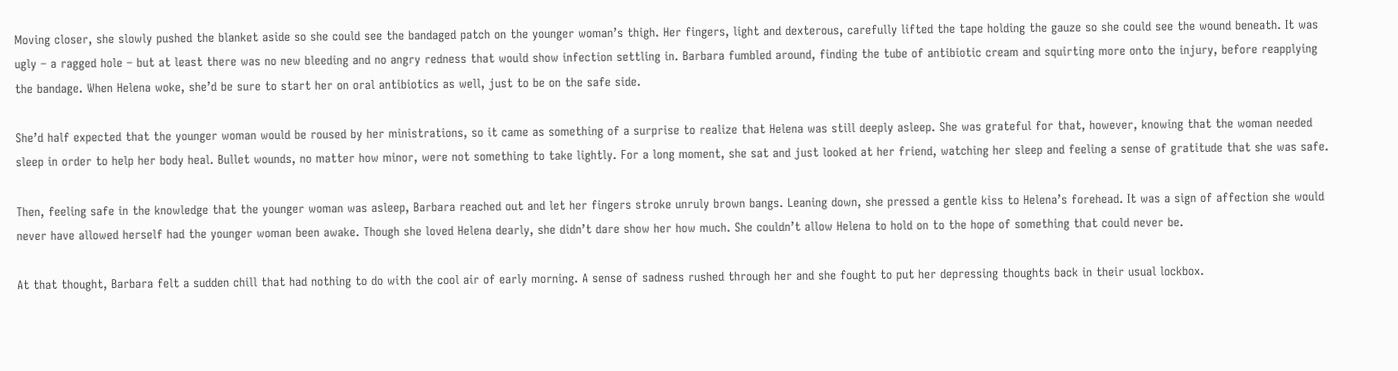Moving closer, she slowly pushed the blanket aside so she could see the bandaged patch on the younger woman’s thigh. Her fingers, light and dexterous, carefully lifted the tape holding the gauze so she could see the wound beneath. It was ugly – a ragged hole – but at least there was no new bleeding and no angry redness that would show infection settling in. Barbara fumbled around, finding the tube of antibiotic cream and squirting more onto the injury, before reapplying the bandage. When Helena woke, she’d be sure to start her on oral antibiotics as well, just to be on the safe side.

She’d half expected that the younger woman would be roused by her ministrations, so it came as something of a surprise to realize that Helena was still deeply asleep. She was grateful for that, however, knowing that the woman needed sleep in order to help her body heal. Bullet wounds, no matter how minor, were not something to take lightly. For a long moment, she sat and just looked at her friend, watching her sleep and feeling a sense of gratitude that she was safe.

Then, feeling safe in the knowledge that the younger woman was asleep, Barbara reached out and let her fingers stroke unruly brown bangs. Leaning down, she pressed a gentle kiss to Helena’s forehead. It was a sign of affection she would never have allowed herself had the younger woman been awake. Though she loved Helena dearly, she didn’t dare show her how much. She couldn’t allow Helena to hold on to the hope of something that could never be.

At that thought, Barbara felt a sudden chill that had nothing to do with the cool air of early morning. A sense of sadness rushed through her and she fought to put her depressing thoughts back in their usual lockbox.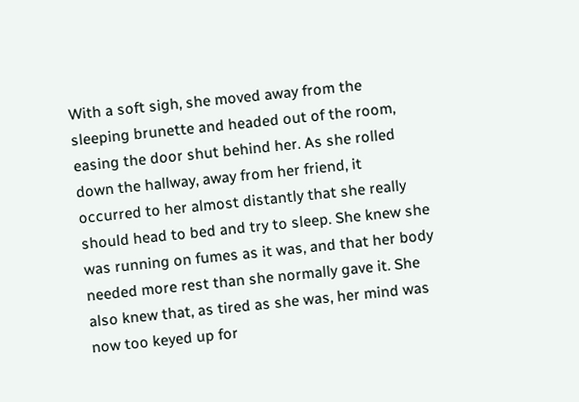With a soft sigh, she moved away from the sleeping brunette and headed out of the room, easing the door shut behind her. As she rolled down the hallway, away from her friend, it occurred to her almost distantly that she really should head to bed and try to sleep. She knew she was running on fumes as it was, and that her body needed more rest than she normally gave it. She also knew that, as tired as she was, her mind was now too keyed up for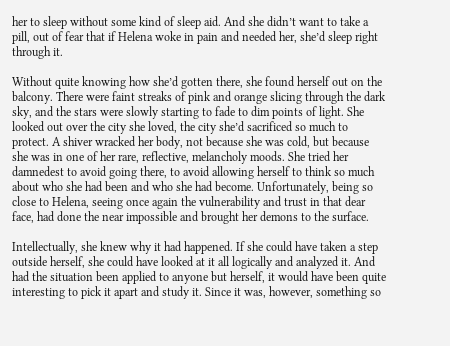her to sleep without some kind of sleep aid. And she didn’t want to take a pill, out of fear that if Helena woke in pain and needed her, she’d sleep right through it.

Without quite knowing how she’d gotten there, she found herself out on the balcony. There were faint streaks of pink and orange slicing through the dark sky, and the stars were slowly starting to fade to dim points of light. She looked out over the city she loved, the city she’d sacrificed so much to protect. A shiver wracked her body, not because she was cold, but because she was in one of her rare, reflective, melancholy moods. She tried her damnedest to avoid going there, to avoid allowing herself to think so much about who she had been and who she had become. Unfortunately, being so close to Helena, seeing once again the vulnerability and trust in that dear face, had done the near impossible and brought her demons to the surface.

Intellectually, she knew why it had happened. If she could have taken a step outside herself, she could have looked at it all logically and analyzed it. And had the situation been applied to anyone but herself, it would have been quite interesting to pick it apart and study it. Since it was, however, something so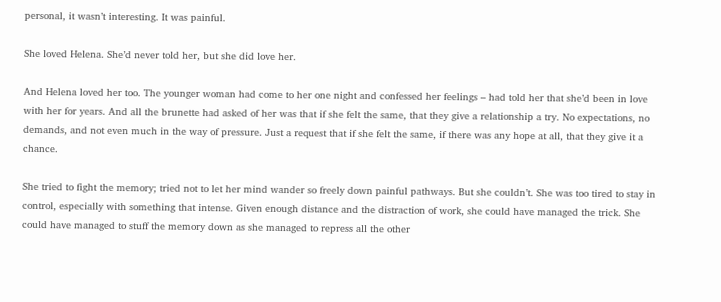personal, it wasn’t interesting. It was painful.

She loved Helena. She’d never told her, but she did love her.

And Helena loved her too. The younger woman had come to her one night and confessed her feelings – had told her that she’d been in love with her for years. And all the brunette had asked of her was that if she felt the same, that they give a relationship a try. No expectations, no demands, and not even much in the way of pressure. Just a request that if she felt the same, if there was any hope at all, that they give it a chance.

She tried to fight the memory; tried not to let her mind wander so freely down painful pathways. But she couldn’t. She was too tired to stay in control, especially with something that intense. Given enough distance and the distraction of work, she could have managed the trick. She could have managed to stuff the memory down as she managed to repress all the other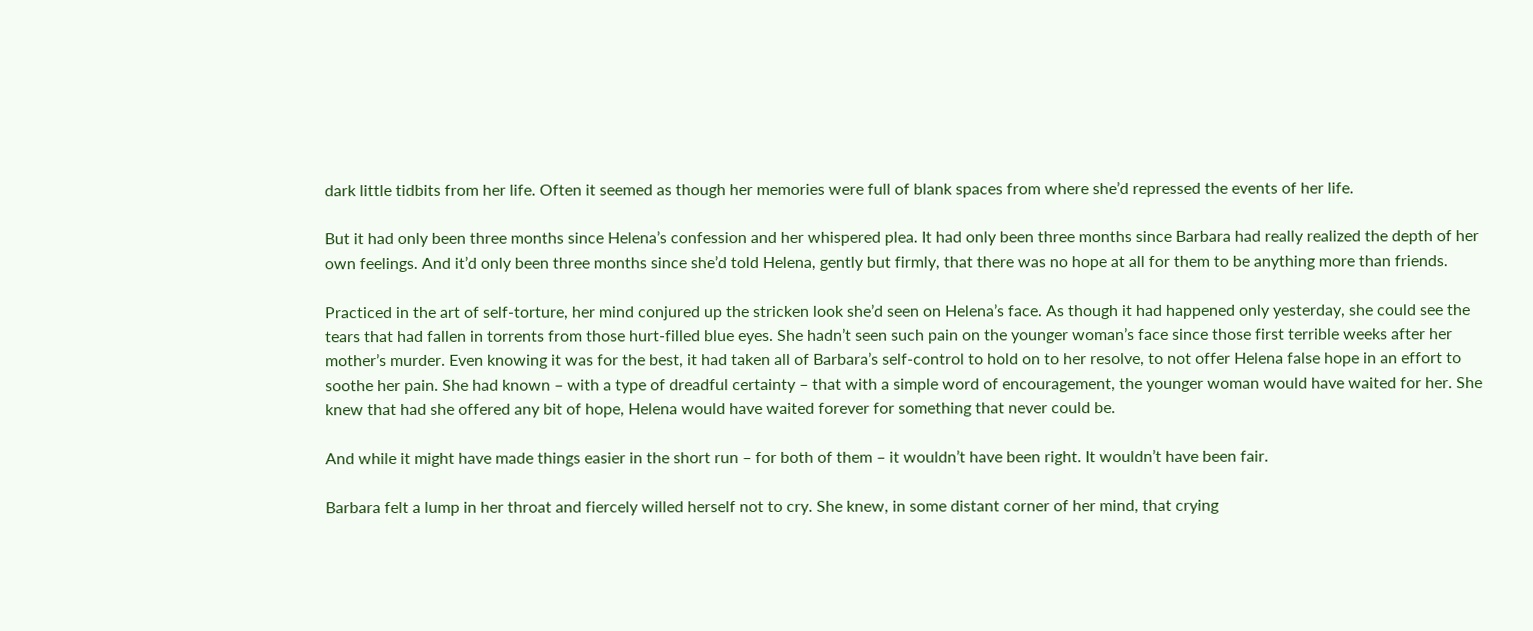dark little tidbits from her life. Often it seemed as though her memories were full of blank spaces from where she’d repressed the events of her life.

But it had only been three months since Helena’s confession and her whispered plea. It had only been three months since Barbara had really realized the depth of her own feelings. And it’d only been three months since she’d told Helena, gently but firmly, that there was no hope at all for them to be anything more than friends.

Practiced in the art of self-torture, her mind conjured up the stricken look she’d seen on Helena’s face. As though it had happened only yesterday, she could see the tears that had fallen in torrents from those hurt-filled blue eyes. She hadn’t seen such pain on the younger woman’s face since those first terrible weeks after her mother’s murder. Even knowing it was for the best, it had taken all of Barbara’s self-control to hold on to her resolve, to not offer Helena false hope in an effort to soothe her pain. She had known – with a type of dreadful certainty – that with a simple word of encouragement, the younger woman would have waited for her. She knew that had she offered any bit of hope, Helena would have waited forever for something that never could be.

And while it might have made things easier in the short run – for both of them – it wouldn’t have been right. It wouldn’t have been fair.

Barbara felt a lump in her throat and fiercely willed herself not to cry. She knew, in some distant corner of her mind, that crying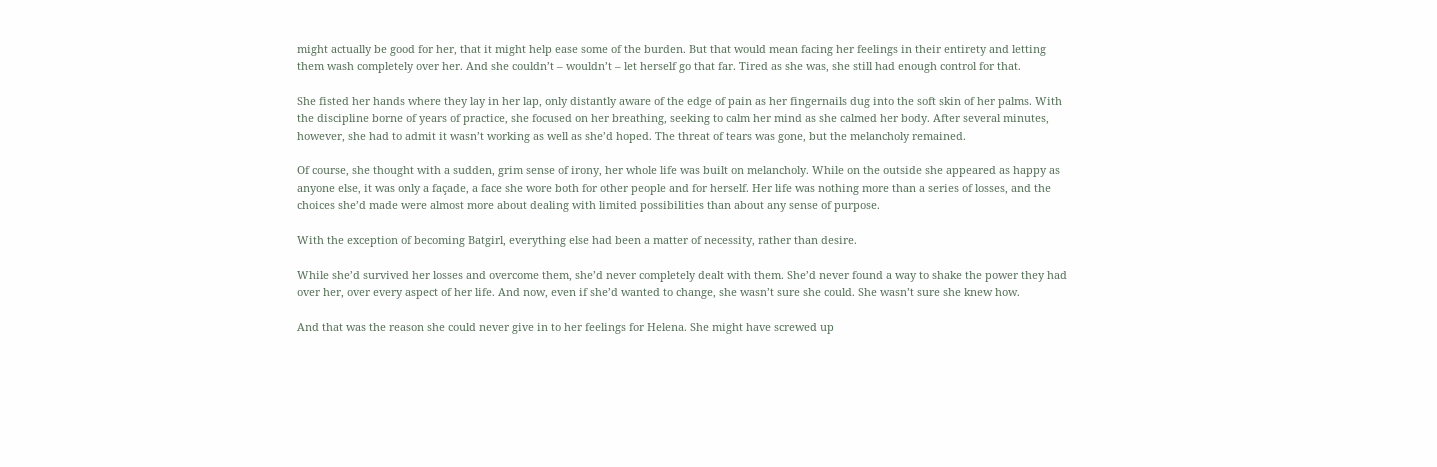might actually be good for her, that it might help ease some of the burden. But that would mean facing her feelings in their entirety and letting them wash completely over her. And she couldn’t – wouldn’t – let herself go that far. Tired as she was, she still had enough control for that.

She fisted her hands where they lay in her lap, only distantly aware of the edge of pain as her fingernails dug into the soft skin of her palms. With the discipline borne of years of practice, she focused on her breathing, seeking to calm her mind as she calmed her body. After several minutes, however, she had to admit it wasn’t working as well as she’d hoped. The threat of tears was gone, but the melancholy remained.

Of course, she thought with a sudden, grim sense of irony, her whole life was built on melancholy. While on the outside she appeared as happy as anyone else, it was only a façade, a face she wore both for other people and for herself. Her life was nothing more than a series of losses, and the choices she’d made were almost more about dealing with limited possibilities than about any sense of purpose.

With the exception of becoming Batgirl, everything else had been a matter of necessity, rather than desire.

While she’d survived her losses and overcome them, she’d never completely dealt with them. She’d never found a way to shake the power they had over her, over every aspect of her life. And now, even if she’d wanted to change, she wasn’t sure she could. She wasn’t sure she knew how.

And that was the reason she could never give in to her feelings for Helena. She might have screwed up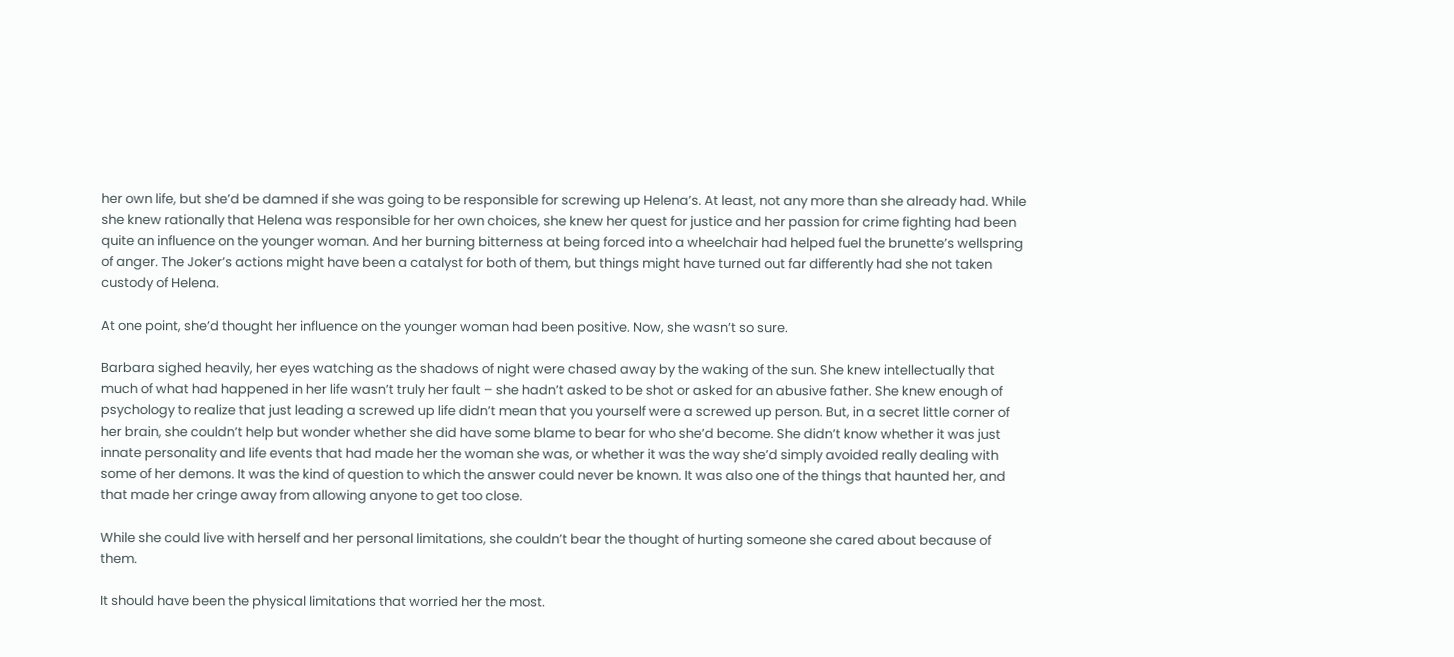her own life, but she’d be damned if she was going to be responsible for screwing up Helena’s. At least, not any more than she already had. While she knew rationally that Helena was responsible for her own choices, she knew her quest for justice and her passion for crime fighting had been quite an influence on the younger woman. And her burning bitterness at being forced into a wheelchair had helped fuel the brunette’s wellspring of anger. The Joker’s actions might have been a catalyst for both of them, but things might have turned out far differently had she not taken custody of Helena.

At one point, she’d thought her influence on the younger woman had been positive. Now, she wasn’t so sure.

Barbara sighed heavily, her eyes watching as the shadows of night were chased away by the waking of the sun. She knew intellectually that much of what had happened in her life wasn’t truly her fault – she hadn’t asked to be shot or asked for an abusive father. She knew enough of psychology to realize that just leading a screwed up life didn’t mean that you yourself were a screwed up person. But, in a secret little corner of her brain, she couldn’t help but wonder whether she did have some blame to bear for who she’d become. She didn’t know whether it was just innate personality and life events that had made her the woman she was, or whether it was the way she’d simply avoided really dealing with some of her demons. It was the kind of question to which the answer could never be known. It was also one of the things that haunted her, and that made her cringe away from allowing anyone to get too close.

While she could live with herself and her personal limitations, she couldn’t bear the thought of hurting someone she cared about because of them.

It should have been the physical limitations that worried her the most.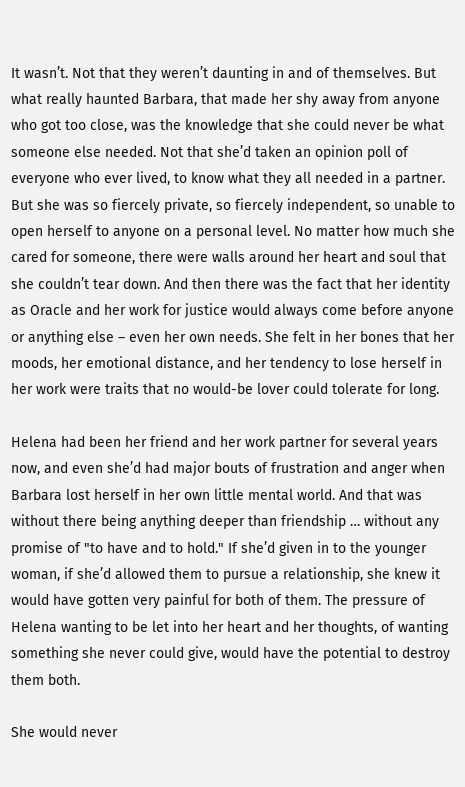It wasn’t. Not that they weren’t daunting in and of themselves. But what really haunted Barbara, that made her shy away from anyone who got too close, was the knowledge that she could never be what someone else needed. Not that she’d taken an opinion poll of everyone who ever lived, to know what they all needed in a partner. But she was so fiercely private, so fiercely independent, so unable to open herself to anyone on a personal level. No matter how much she cared for someone, there were walls around her heart and soul that she couldn’t tear down. And then there was the fact that her identity as Oracle and her work for justice would always come before anyone or anything else – even her own needs. She felt in her bones that her moods, her emotional distance, and her tendency to lose herself in her work were traits that no would-be lover could tolerate for long.

Helena had been her friend and her work partner for several years now, and even she’d had major bouts of frustration and anger when Barbara lost herself in her own little mental world. And that was without there being anything deeper than friendship … without any promise of "to have and to hold." If she’d given in to the younger woman, if she’d allowed them to pursue a relationship, she knew it would have gotten very painful for both of them. The pressure of Helena wanting to be let into her heart and her thoughts, of wanting something she never could give, would have the potential to destroy them both.

She would never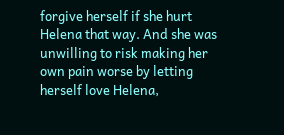forgive herself if she hurt Helena that way. And she was unwilling to risk making her own pain worse by letting herself love Helena,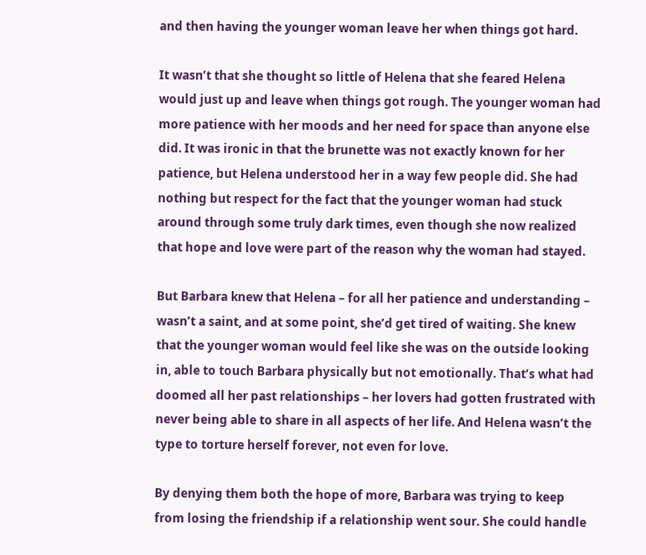and then having the younger woman leave her when things got hard.

It wasn’t that she thought so little of Helena that she feared Helena would just up and leave when things got rough. The younger woman had more patience with her moods and her need for space than anyone else did. It was ironic in that the brunette was not exactly known for her patience, but Helena understood her in a way few people did. She had nothing but respect for the fact that the younger woman had stuck around through some truly dark times, even though she now realized that hope and love were part of the reason why the woman had stayed.

But Barbara knew that Helena – for all her patience and understanding – wasn’t a saint, and at some point, she’d get tired of waiting. She knew that the younger woman would feel like she was on the outside looking in, able to touch Barbara physically but not emotionally. That’s what had doomed all her past relationships – her lovers had gotten frustrated with never being able to share in all aspects of her life. And Helena wasn’t the type to torture herself forever, not even for love.

By denying them both the hope of more, Barbara was trying to keep from losing the friendship if a relationship went sour. She could handle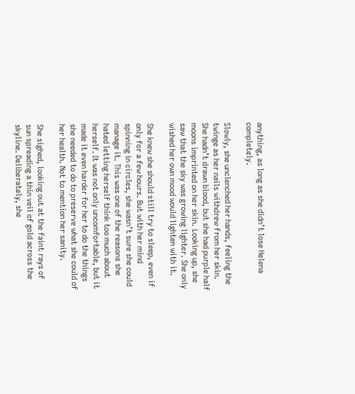anything, as long as she didn’t lose Helena completely.

Slowly, she unclenched her hands, feeling the twinge as her nails withdrew from her skin. She hadn’t drawn blood, but she had purple half moons imprinted on her skin. Looking up, she saw that the sky was growing lighter. She only wished her own mood would lighten with it.

She knew she should still try to sleep, even if only for a few hours. But with her mind spinning in circles, she wasn’t sure she could manage it. This was one of the reasons she hated letting herself think too much about herself. It was not only uncomfortable, but it made it even harder for her to do the things she needed to do to preserve what she could of her health. Not to mention her sanity.

She sighed, looking out at the faint rays of sun spreading a thin veil of gold across the skyline. Deliberately, she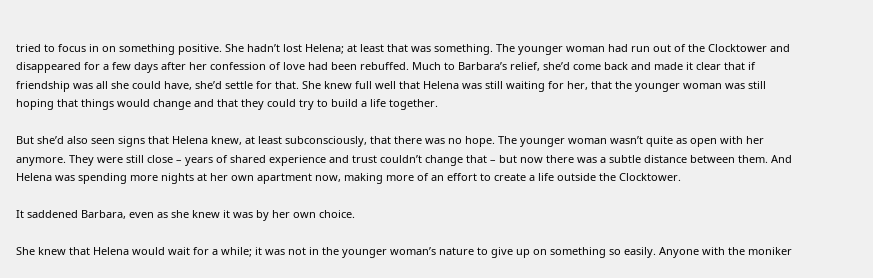tried to focus in on something positive. She hadn’t lost Helena; at least that was something. The younger woman had run out of the Clocktower and disappeared for a few days after her confession of love had been rebuffed. Much to Barbara’s relief, she’d come back and made it clear that if friendship was all she could have, she’d settle for that. She knew full well that Helena was still waiting for her, that the younger woman was still hoping that things would change and that they could try to build a life together.

But she’d also seen signs that Helena knew, at least subconsciously, that there was no hope. The younger woman wasn’t quite as open with her anymore. They were still close – years of shared experience and trust couldn’t change that – but now there was a subtle distance between them. And Helena was spending more nights at her own apartment now, making more of an effort to create a life outside the Clocktower.

It saddened Barbara, even as she knew it was by her own choice.

She knew that Helena would wait for a while; it was not in the younger woman’s nature to give up on something so easily. Anyone with the moniker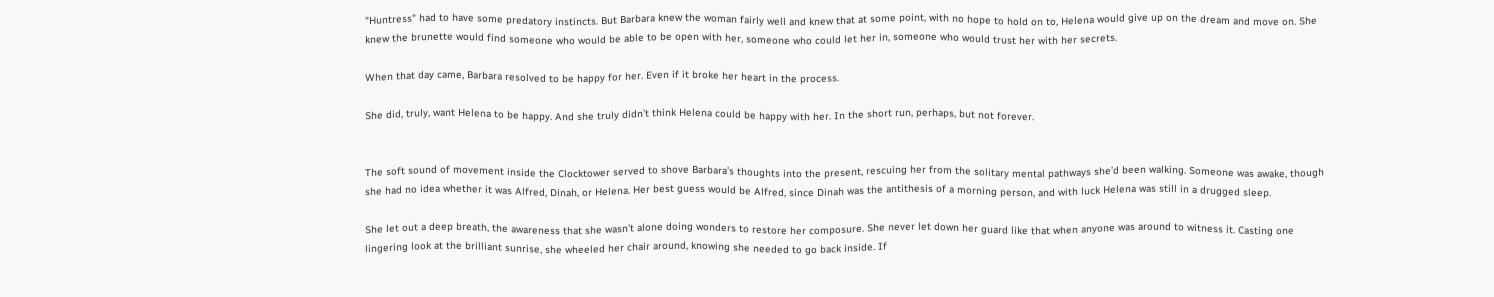"Huntress" had to have some predatory instincts. But Barbara knew the woman fairly well and knew that at some point, with no hope to hold on to, Helena would give up on the dream and move on. She knew the brunette would find someone who would be able to be open with her, someone who could let her in, someone who would trust her with her secrets.

When that day came, Barbara resolved to be happy for her. Even if it broke her heart in the process.

She did, truly, want Helena to be happy. And she truly didn’t think Helena could be happy with her. In the short run, perhaps, but not forever.


The soft sound of movement inside the Clocktower served to shove Barbara’s thoughts into the present, rescuing her from the solitary mental pathways she’d been walking. Someone was awake, though she had no idea whether it was Alfred, Dinah, or Helena. Her best guess would be Alfred, since Dinah was the antithesis of a morning person, and with luck Helena was still in a drugged sleep.

She let out a deep breath, the awareness that she wasn’t alone doing wonders to restore her composure. She never let down her guard like that when anyone was around to witness it. Casting one lingering look at the brilliant sunrise, she wheeled her chair around, knowing she needed to go back inside. If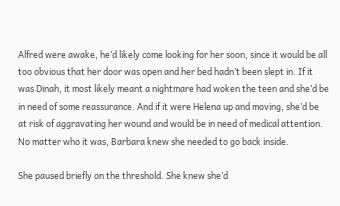Alfred were awake, he’d likely come looking for her soon, since it would be all too obvious that her door was open and her bed hadn’t been slept in. If it was Dinah, it most likely meant a nightmare had woken the teen and she’d be in need of some reassurance. And if it were Helena up and moving, she’d be at risk of aggravating her wound and would be in need of medical attention. No matter who it was, Barbara knew she needed to go back inside.

She paused briefly on the threshold. She knew she’d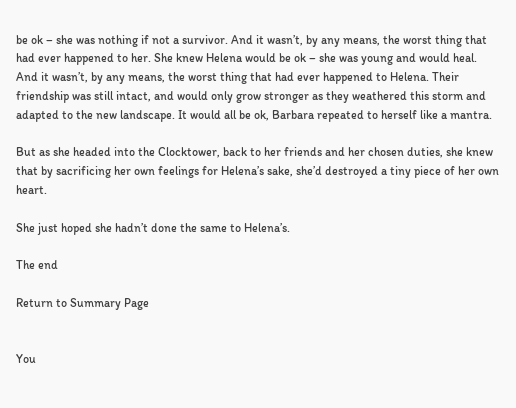be ok – she was nothing if not a survivor. And it wasn’t, by any means, the worst thing that had ever happened to her. She knew Helena would be ok – she was young and would heal. And it wasn’t, by any means, the worst thing that had ever happened to Helena. Their friendship was still intact, and would only grow stronger as they weathered this storm and adapted to the new landscape. It would all be ok, Barbara repeated to herself like a mantra.

But as she headed into the Clocktower, back to her friends and her chosen duties, she knew that by sacrificing her own feelings for Helena’s sake, she’d destroyed a tiny piece of her own heart.

She just hoped she hadn’t done the same to Helena’s.

The end

Return to Summary Page


You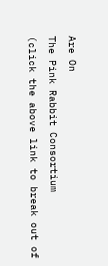Are On
The Pink Rabbit Consortium
(click the above link to break out of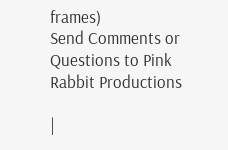frames)
Send Comments or Questions to Pink Rabbit Productions

|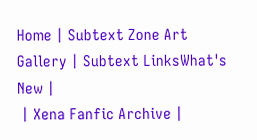Home | Subtext Zone Art Gallery | Subtext LinksWhat's New |
 | Xena Fanfic Archive |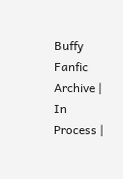Buffy Fanfic Archive | In Process |